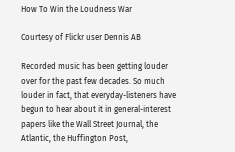How To Win the Loudness War

Courtesy of Flickr user Dennis AB

Recorded music has been getting louder over for the past few decades. So much louder in fact, that everyday-listeners have begun to hear about it in general-interest papers like the Wall Street Journal, the Atlantic, the Huffington Post,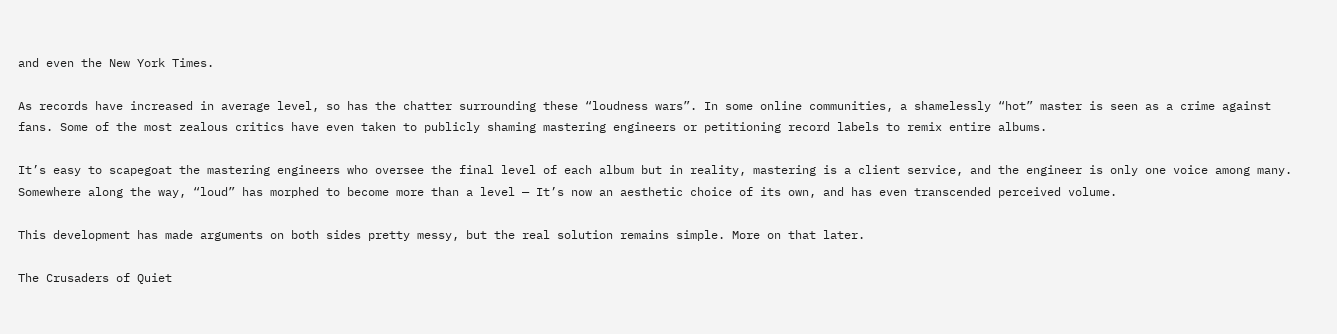and even the New York Times.

As records have increased in average level, so has the chatter surrounding these “loudness wars”. In some online communities, a shamelessly “hot” master is seen as a crime against fans. Some of the most zealous critics have even taken to publicly shaming mastering engineers or petitioning record labels to remix entire albums.

It’s easy to scapegoat the mastering engineers who oversee the final level of each album but in reality, mastering is a client service, and the engineer is only one voice among many. Somewhere along the way, “loud” has morphed to become more than a level — It’s now an aesthetic choice of its own, and has even transcended perceived volume.

This development has made arguments on both sides pretty messy, but the real solution remains simple. More on that later.

The Crusaders of Quiet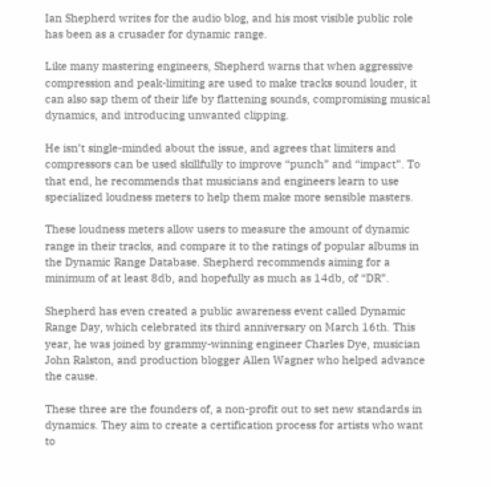Ian Shepherd writes for the audio blog, and his most visible public role has been as a crusader for dynamic range.

Like many mastering engineers, Shepherd warns that when aggressive compression and peak-limiting are used to make tracks sound louder, it can also sap them of their life by flattening sounds, compromising musical dynamics, and introducing unwanted clipping.

He isn’t single-minded about the issue, and agrees that limiters and compressors can be used skillfully to improve “punch” and “impact”. To that end, he recommends that musicians and engineers learn to use specialized loudness meters to help them make more sensible masters.

These loudness meters allow users to measure the amount of dynamic range in their tracks, and compare it to the ratings of popular albums in the Dynamic Range Database. Shepherd recommends aiming for a minimum of at least 8db, and hopefully as much as 14db, of “DR”.

Shepherd has even created a public awareness event called Dynamic Range Day, which celebrated its third anniversary on March 16th. This year, he was joined by grammy-winning engineer Charles Dye, musician John Ralston, and production blogger Allen Wagner who helped advance the cause.

These three are the founders of, a non-profit out to set new standards in dynamics. They aim to create a certification process for artists who want to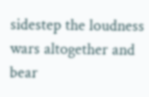sidestep the loudness wars altogether and bear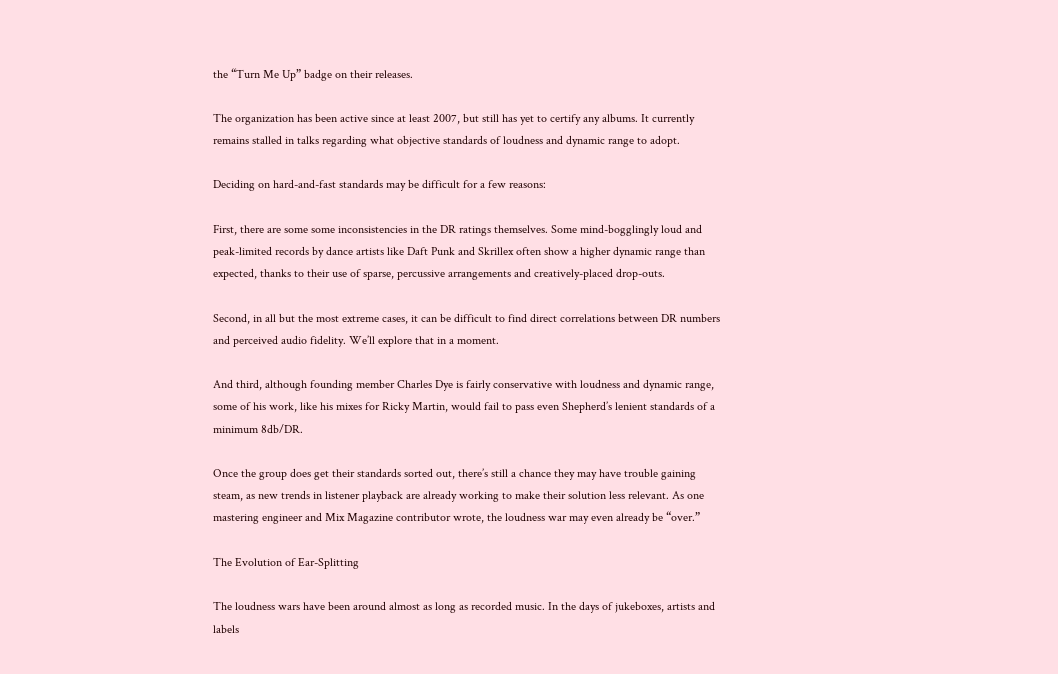the “Turn Me Up” badge on their releases.

The organization has been active since at least 2007, but still has yet to certify any albums. It currently remains stalled in talks regarding what objective standards of loudness and dynamic range to adopt.

Deciding on hard-and-fast standards may be difficult for a few reasons:

First, there are some some inconsistencies in the DR ratings themselves. Some mind-bogglingly loud and peak-limited records by dance artists like Daft Punk and Skrillex often show a higher dynamic range than expected, thanks to their use of sparse, percussive arrangements and creatively-placed drop-outs.

Second, in all but the most extreme cases, it can be difficult to find direct correlations between DR numbers and perceived audio fidelity. We’ll explore that in a moment.

And third, although founding member Charles Dye is fairly conservative with loudness and dynamic range, some of his work, like his mixes for Ricky Martin, would fail to pass even Shepherd’s lenient standards of a minimum 8db/DR.

Once the group does get their standards sorted out, there’s still a chance they may have trouble gaining steam, as new trends in listener playback are already working to make their solution less relevant. As one mastering engineer and Mix Magazine contributor wrote, the loudness war may even already be “over.”

The Evolution of Ear-Splitting

The loudness wars have been around almost as long as recorded music. In the days of jukeboxes, artists and labels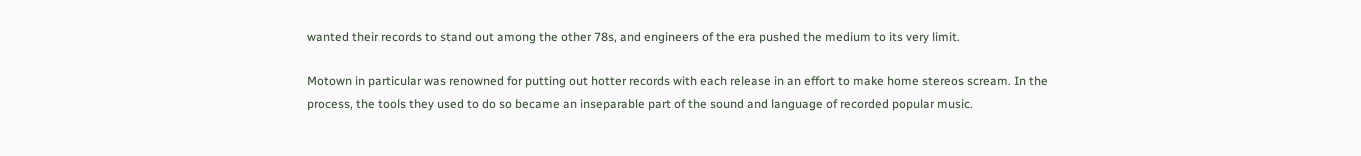wanted their records to stand out among the other 78s, and engineers of the era pushed the medium to its very limit.

Motown in particular was renowned for putting out hotter records with each release in an effort to make home stereos scream. In the process, the tools they used to do so became an inseparable part of the sound and language of recorded popular music.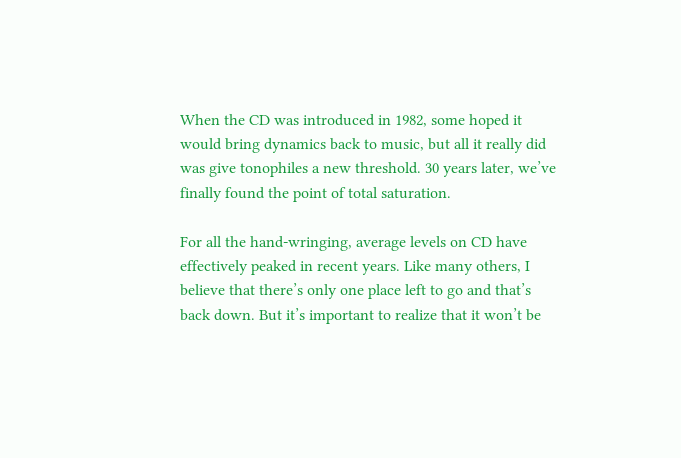When the CD was introduced in 1982, some hoped it would bring dynamics back to music, but all it really did was give tonophiles a new threshold. 30 years later, we’ve finally found the point of total saturation.

For all the hand-wringing, average levels on CD have effectively peaked in recent years. Like many others, I believe that there’s only one place left to go and that’s back down. But it’s important to realize that it won’t be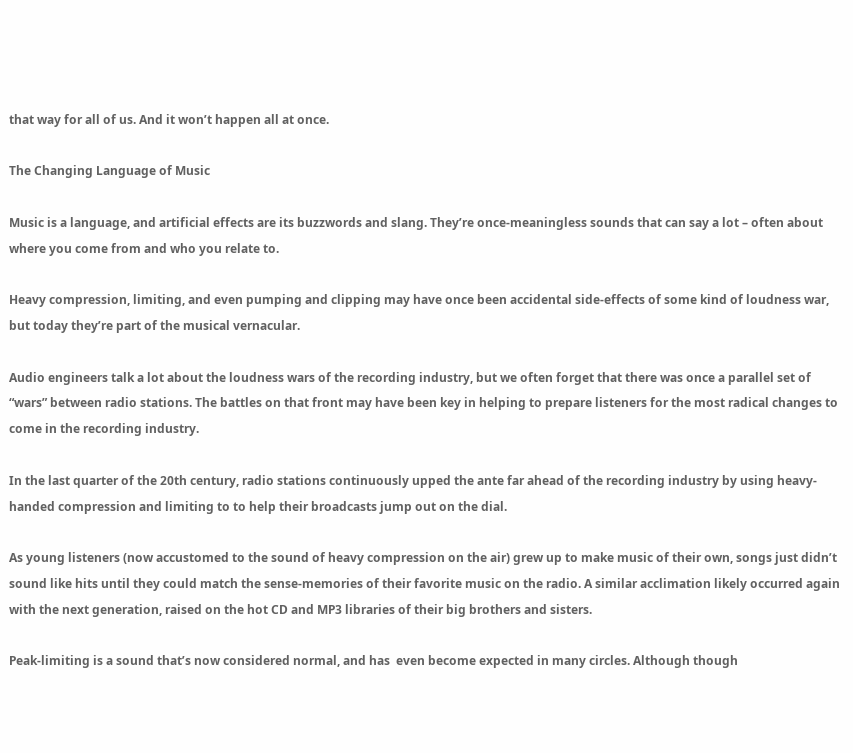that way for all of us. And it won’t happen all at once.

The Changing Language of Music

Music is a language, and artificial effects are its buzzwords and slang. They’re once-meaningless sounds that can say a lot – often about where you come from and who you relate to.

Heavy compression, limiting, and even pumping and clipping may have once been accidental side-effects of some kind of loudness war, but today they’re part of the musical vernacular.

Audio engineers talk a lot about the loudness wars of the recording industry, but we often forget that there was once a parallel set of “wars” between radio stations. The battles on that front may have been key in helping to prepare listeners for the most radical changes to come in the recording industry.

In the last quarter of the 20th century, radio stations continuously upped the ante far ahead of the recording industry by using heavy-handed compression and limiting to to help their broadcasts jump out on the dial.

As young listeners (now accustomed to the sound of heavy compression on the air) grew up to make music of their own, songs just didn’t sound like hits until they could match the sense-memories of their favorite music on the radio. A similar acclimation likely occurred again with the next generation, raised on the hot CD and MP3 libraries of their big brothers and sisters.

Peak-limiting is a sound that’s now considered normal, and has  even become expected in many circles. Although though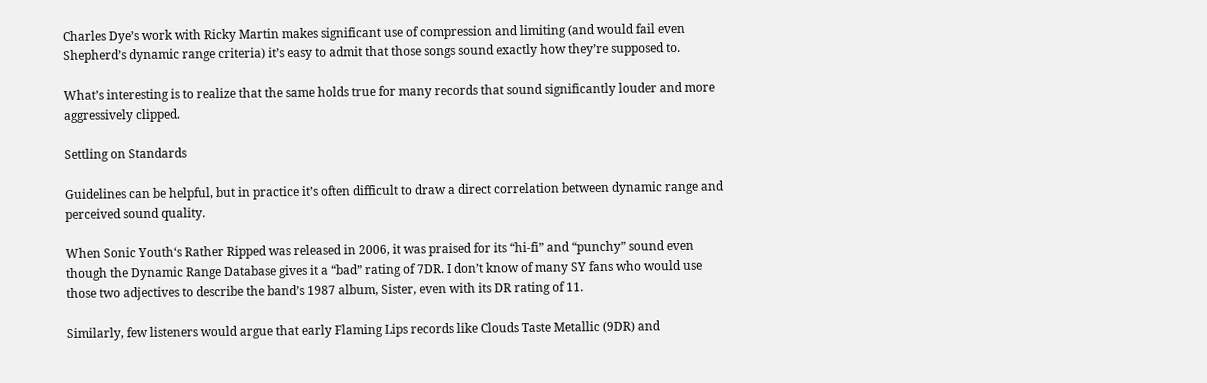Charles Dye’s work with Ricky Martin makes significant use of compression and limiting (and would fail even Shepherd’s dynamic range criteria) it’s easy to admit that those songs sound exactly how they’re supposed to.

What’s interesting is to realize that the same holds true for many records that sound significantly louder and more aggressively clipped.

Settling on Standards

Guidelines can be helpful, but in practice it’s often difficult to draw a direct correlation between dynamic range and perceived sound quality.

When Sonic Youth‘s Rather Ripped was released in 2006, it was praised for its “hi-fi” and “punchy” sound even though the Dynamic Range Database gives it a “bad” rating of 7DR. I don’t know of many SY fans who would use those two adjectives to describe the band’s 1987 album, Sister, even with its DR rating of 11.

Similarly, few listeners would argue that early Flaming Lips records like Clouds Taste Metallic (9DR) and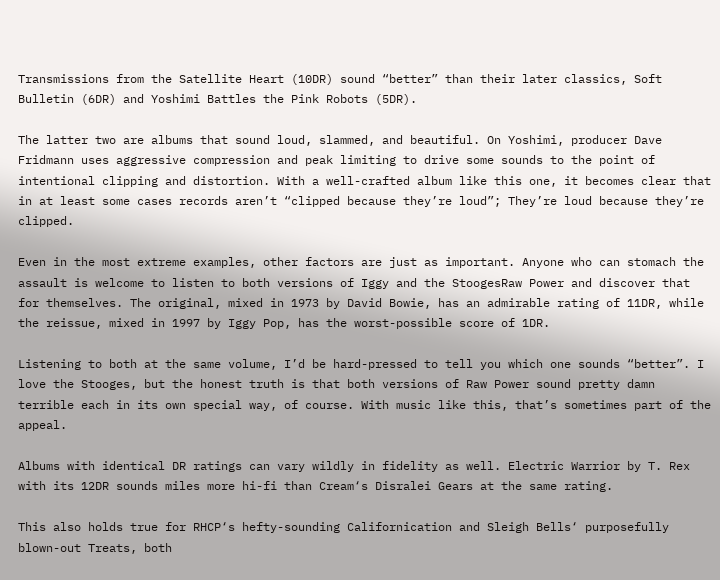Transmissions from the Satellite Heart (10DR) sound “better” than their later classics, Soft Bulletin (6DR) and Yoshimi Battles the Pink Robots (5DR).

The latter two are albums that sound loud, slammed, and beautiful. On Yoshimi, producer Dave Fridmann uses aggressive compression and peak limiting to drive some sounds to the point of intentional clipping and distortion. With a well-crafted album like this one, it becomes clear that in at least some cases records aren’t “clipped because they’re loud”; They’re loud because they’re clipped.

Even in the most extreme examples, other factors are just as important. Anyone who can stomach the assault is welcome to listen to both versions of Iggy and the StoogesRaw Power and discover that for themselves. The original, mixed in 1973 by David Bowie, has an admirable rating of 11DR, while the reissue, mixed in 1997 by Iggy Pop, has the worst-possible score of 1DR.

Listening to both at the same volume, I’d be hard-pressed to tell you which one sounds “better”. I love the Stooges, but the honest truth is that both versions of Raw Power sound pretty damn terrible each in its own special way, of course. With music like this, that’s sometimes part of the appeal.

Albums with identical DR ratings can vary wildly in fidelity as well. Electric Warrior by T. Rex with its 12DR sounds miles more hi-fi than Cream‘s Disralei Gears at the same rating.

This also holds true for RHCP‘s hefty-sounding Californication and Sleigh Bells‘ purposefully blown-out Treats, both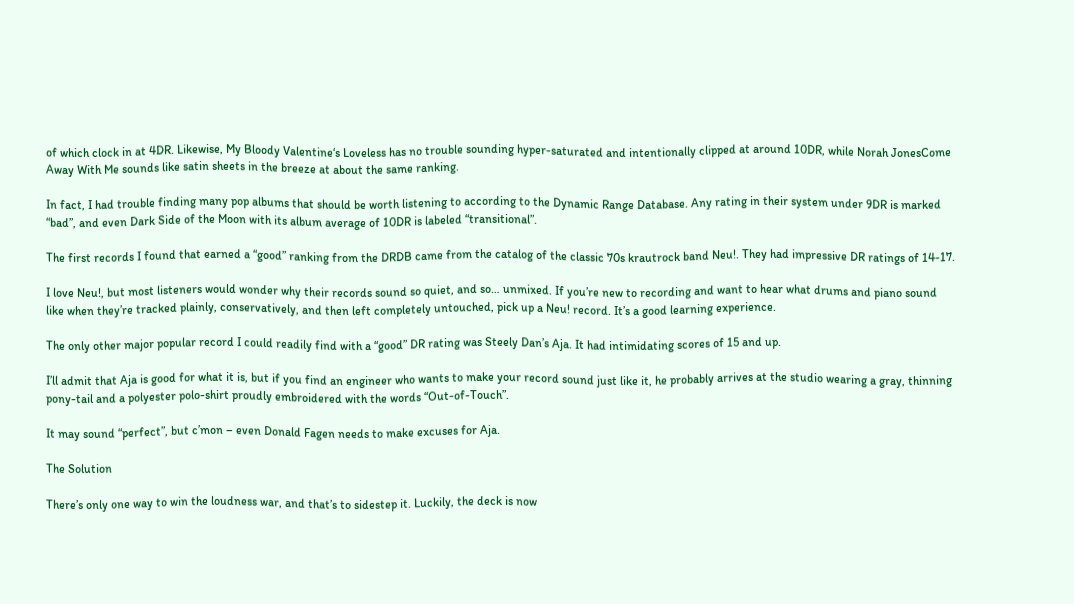of which clock in at 4DR. Likewise, My Bloody Valentine‘s Loveless has no trouble sounding hyper-saturated and intentionally clipped at around 10DR, while Norah JonesCome Away With Me sounds like satin sheets in the breeze at about the same ranking.

In fact, I had trouble finding many pop albums that should be worth listening to according to the Dynamic Range Database. Any rating in their system under 9DR is marked “bad”, and even Dark Side of the Moon with its album average of 10DR is labeled “transitional”.

The first records I found that earned a “good” ranking from the DRDB came from the catalog of the classic 70s krautrock band Neu!. They had impressive DR ratings of 14-17.

I love Neu!, but most listeners would wonder why their records sound so quiet, and so… unmixed. If you’re new to recording and want to hear what drums and piano sound like when they’re tracked plainly, conservatively, and then left completely untouched, pick up a Neu! record. It’s a good learning experience.

The only other major popular record I could readily find with a “good” DR rating was Steely Dan’s Aja. It had intimidating scores of 15 and up.

I’ll admit that Aja is good for what it is, but if you find an engineer who wants to make your record sound just like it, he probably arrives at the studio wearing a gray, thinning pony-tail and a polyester polo-shirt proudly embroidered with the words “Out-of-Touch”.

It may sound “perfect”, but c’mon – even Donald Fagen needs to make excuses for Aja.

The Solution

There’s only one way to win the loudness war, and that’s to sidestep it. Luckily, the deck is now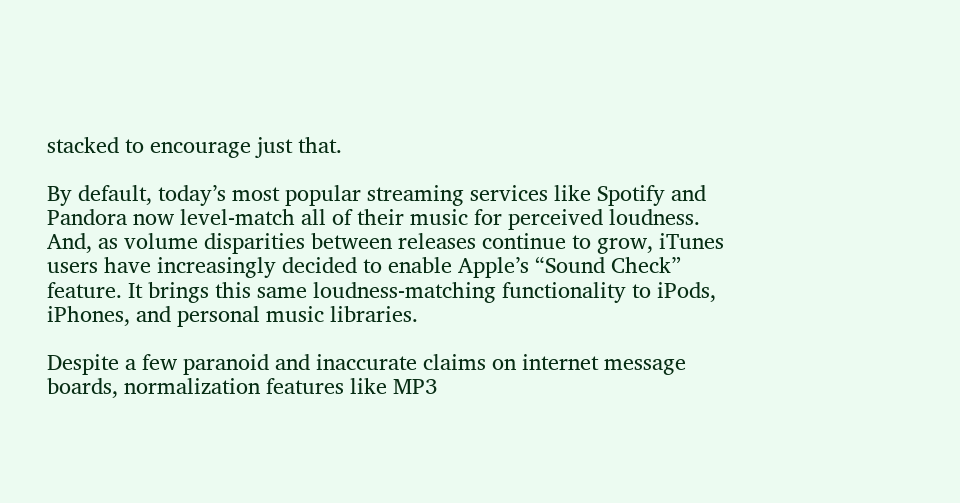stacked to encourage just that.

By default, today’s most popular streaming services like Spotify and Pandora now level-match all of their music for perceived loudness. And, as volume disparities between releases continue to grow, iTunes users have increasingly decided to enable Apple’s “Sound Check” feature. It brings this same loudness-matching functionality to iPods, iPhones, and personal music libraries.

Despite a few paranoid and inaccurate claims on internet message boards, normalization features like MP3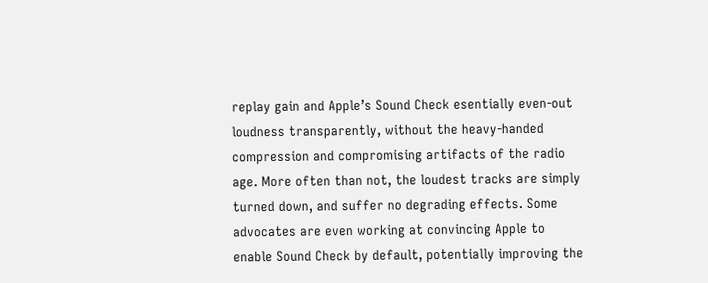replay gain and Apple’s Sound Check esentially even-out loudness transparently, without the heavy-handed compression and compromising artifacts of the radio age. More often than not, the loudest tracks are simply turned down, and suffer no degrading effects. Some advocates are even working at convincing Apple to enable Sound Check by default, potentially improving the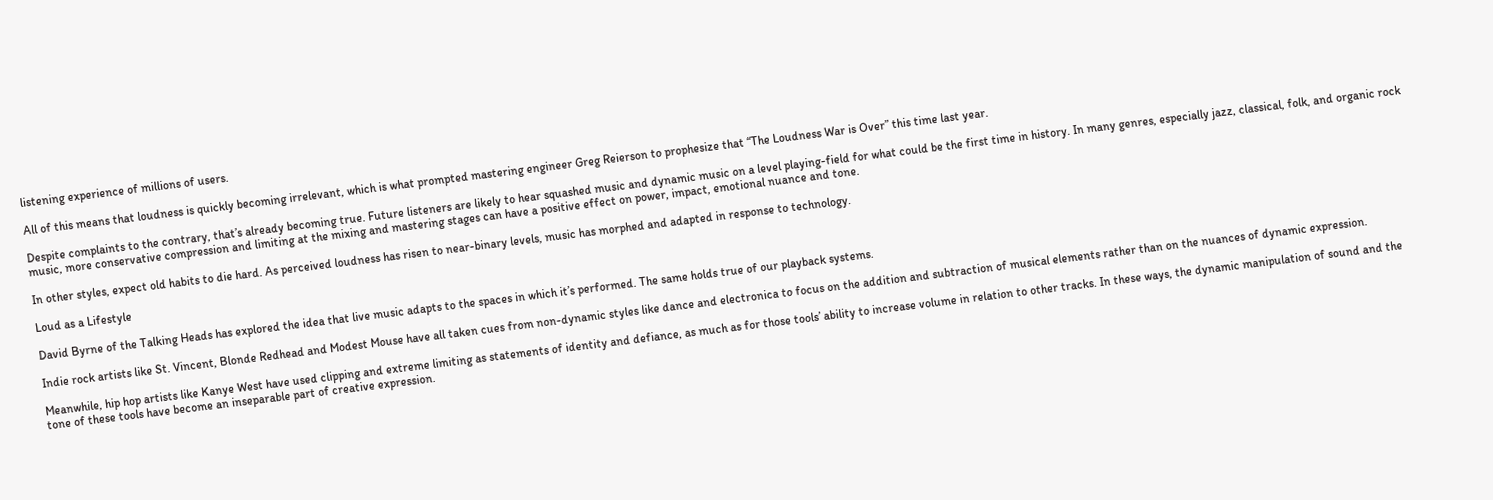listening experience of millions of users.

All of this means that loudness is quickly becoming irrelevant, which is what prompted mastering engineer Greg Reierson to prophesize that “The Loudness War is Over” this time last year.

Despite complaints to the contrary, that’s already becoming true. Future listeners are likely to hear squashed music and dynamic music on a level playing-field for what could be the first time in history. In many genres, especially jazz, classical, folk, and organic rock music, more conservative compression and limiting at the mixing and mastering stages can have a positive effect on power, impact, emotional nuance and tone.

In other styles, expect old habits to die hard. As perceived loudness has risen to near-binary levels, music has morphed and adapted in response to technology.

Loud as a Lifestyle

David Byrne of the Talking Heads has explored the idea that live music adapts to the spaces in which it’s performed. The same holds true of our playback systems.

Indie rock artists like St. Vincent, Blonde Redhead and Modest Mouse have all taken cues from non-dynamic styles like dance and electronica to focus on the addition and subtraction of musical elements rather than on the nuances of dynamic expression.

Meanwhile, hip hop artists like Kanye West have used clipping and extreme limiting as statements of identity and defiance, as much as for those tools’ ability to increase volume in relation to other tracks. In these ways, the dynamic manipulation of sound and the tone of these tools have become an inseparable part of creative expression.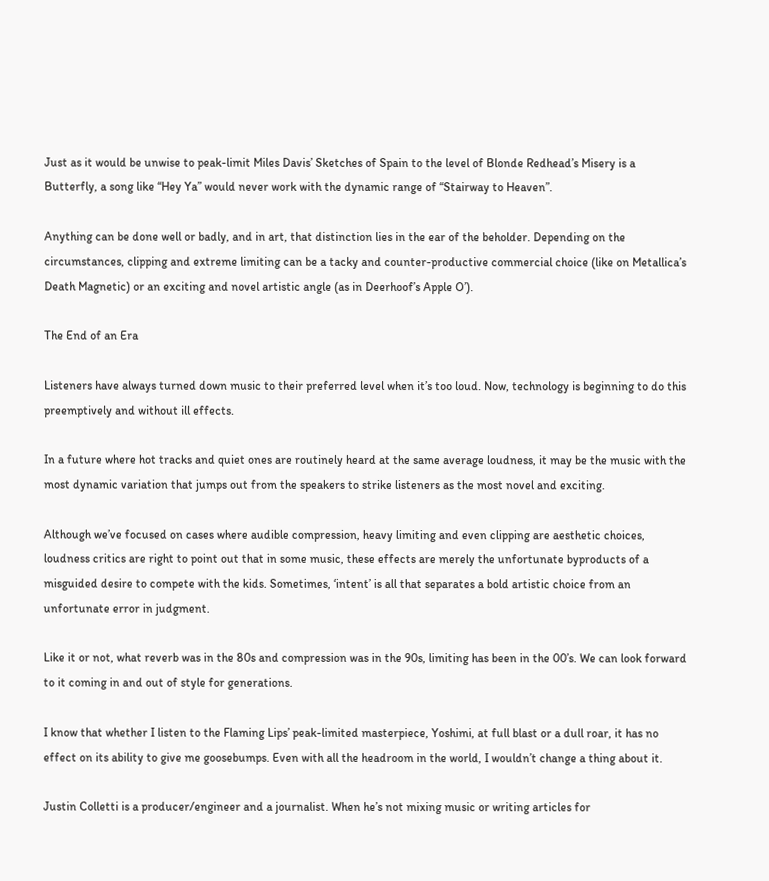Just as it would be unwise to peak-limit Miles Davis’ Sketches of Spain to the level of Blonde Redhead’s Misery is a Butterfly, a song like “Hey Ya” would never work with the dynamic range of “Stairway to Heaven”.

Anything can be done well or badly, and in art, that distinction lies in the ear of the beholder. Depending on the circumstances, clipping and extreme limiting can be a tacky and counter-productive commercial choice (like on Metallica’s Death Magnetic) or an exciting and novel artistic angle (as in Deerhoof’s Apple O’).

The End of an Era

Listeners have always turned down music to their preferred level when it’s too loud. Now, technology is beginning to do this preemptively and without ill effects.

In a future where hot tracks and quiet ones are routinely heard at the same average loudness, it may be the music with the most dynamic variation that jumps out from the speakers to strike listeners as the most novel and exciting.

Although we’ve focused on cases where audible compression, heavy limiting and even clipping are aesthetic choices, loudness critics are right to point out that in some music, these effects are merely the unfortunate byproducts of a misguided desire to compete with the kids. Sometimes, ‘intent’ is all that separates a bold artistic choice from an unfortunate error in judgment.

Like it or not, what reverb was in the 80s and compression was in the 90s, limiting has been in the 00’s. We can look forward to it coming in and out of style for generations.

I know that whether I listen to the Flaming Lips’ peak-limited masterpiece, Yoshimi, at full blast or a dull roar, it has no effect on its ability to give me goosebumps. Even with all the headroom in the world, I wouldn’t change a thing about it.

Justin Colletti is a producer/engineer and a journalist. When he’s not mixing music or writing articles for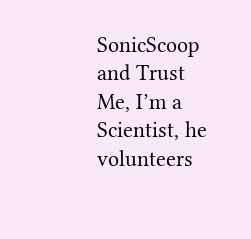SonicScoop and Trust Me, I’m a Scientist, he volunteers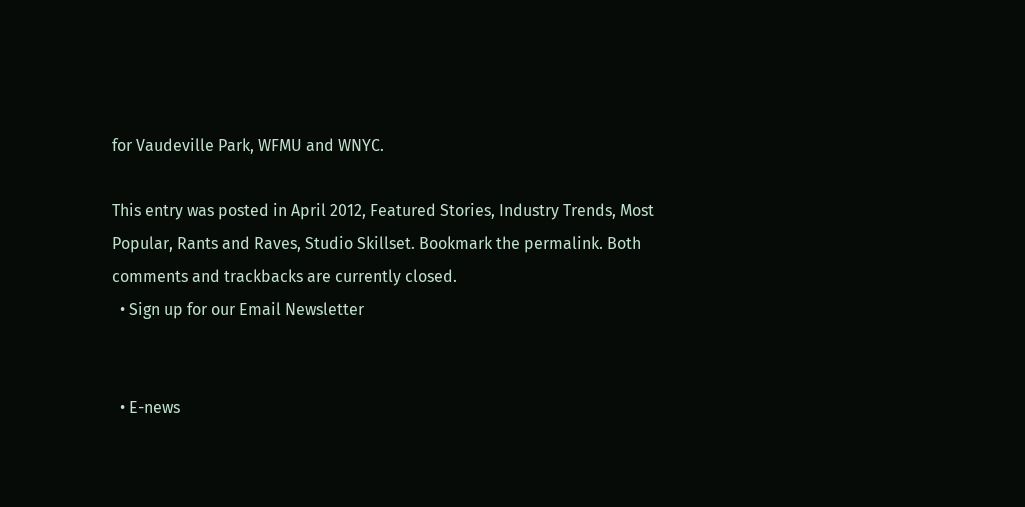for Vaudeville Park, WFMU and WNYC.

This entry was posted in April 2012, Featured Stories, Industry Trends, Most Popular, Rants and Raves, Studio Skillset. Bookmark the permalink. Both comments and trackbacks are currently closed.
  • Sign up for our Email Newsletter


  • E-news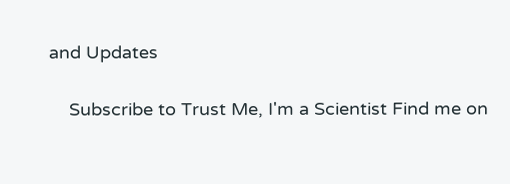and Updates

    Subscribe to Trust Me, I'm a Scientist Find me on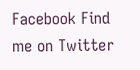Facebook Find me on Twitter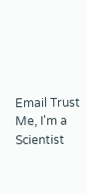Email Trust Me, I'm a Scientist